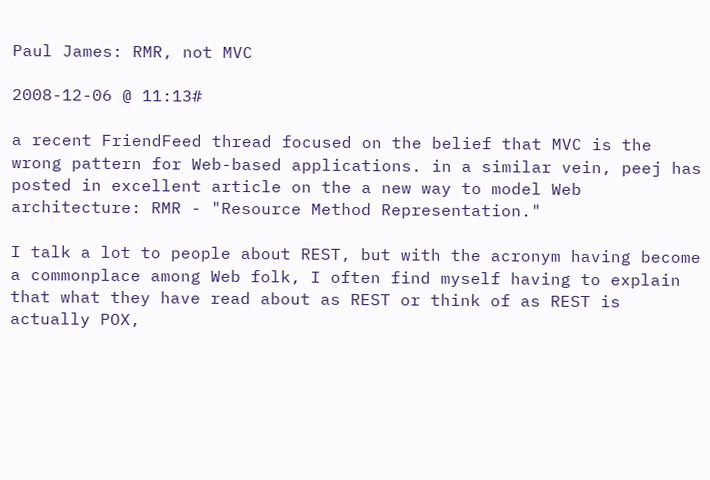Paul James: RMR, not MVC

2008-12-06 @ 11:13#

a recent FriendFeed thread focused on the belief that MVC is the wrong pattern for Web-based applications. in a similar vein, peej has posted in excellent article on the a new way to model Web architecture: RMR - "Resource Method Representation."

I talk a lot to people about REST, but with the acronym having become a commonplace among Web folk, I often find myself having to explain that what they have read about as REST or think of as REST is actually POX,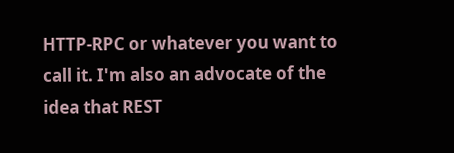HTTP-RPC or whatever you want to call it. I'm also an advocate of the idea that REST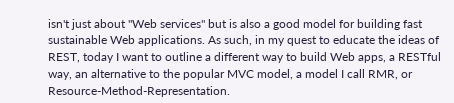isn't just about "Web services" but is also a good model for building fast sustainable Web applications. As such, in my quest to educate the ideas of REST, today I want to outline a different way to build Web apps, a RESTful way, an alternative to the popular MVC model, a model I call RMR, or Resource-Method-Representation.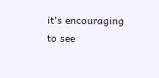it's encouraging to see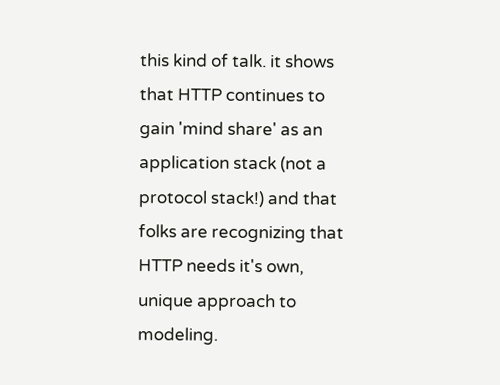this kind of talk. it shows that HTTP continues to gain 'mind share' as an application stack (not a protocol stack!) and that folks are recognizing that HTTP needs it's own, unique approach to modeling.